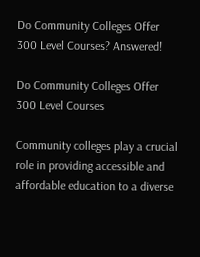Do Community Colleges Offer 300 Level Courses? Answered!

Do Community Colleges Offer 300 Level Courses

Community colleges play a crucial role in providing accessible and affordable education to a diverse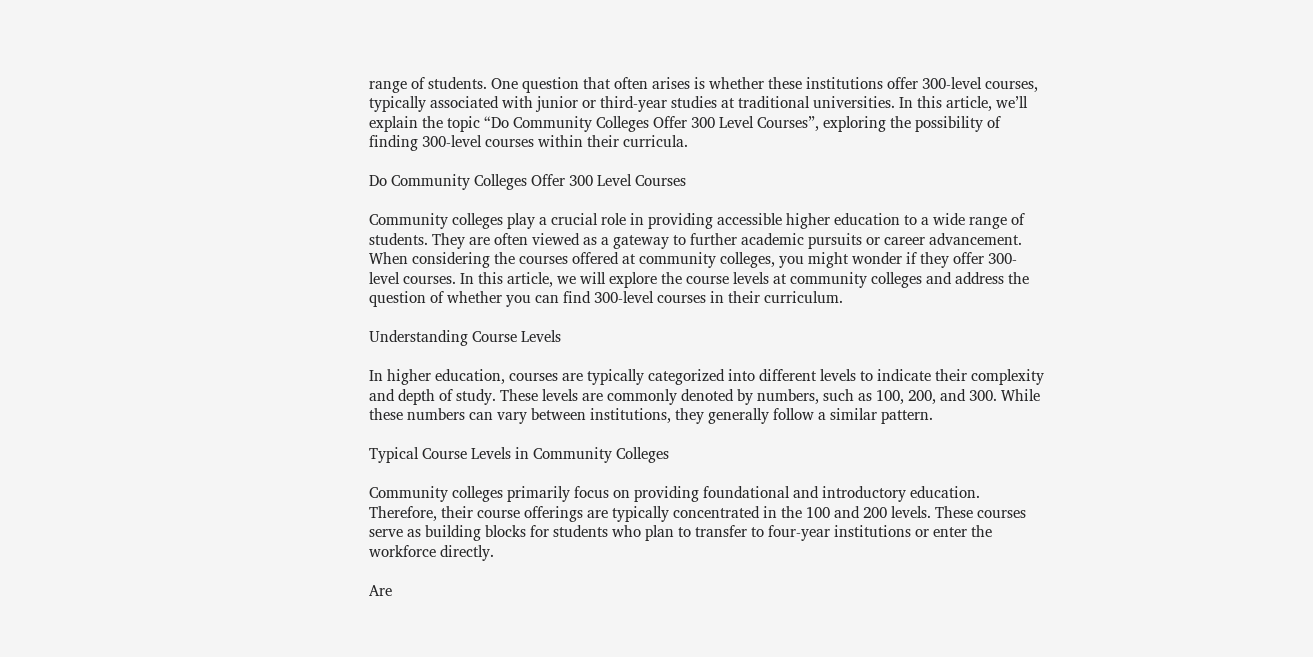range of students. One question that often arises is whether these institutions offer 300-level courses, typically associated with junior or third-year studies at traditional universities. In this article, we’ll explain the topic “Do Community Colleges Offer 300 Level Courses”, exploring the possibility of finding 300-level courses within their curricula.

Do Community Colleges Offer 300 Level Courses

Community colleges play a crucial role in providing accessible higher education to a wide range of students. They are often viewed as a gateway to further academic pursuits or career advancement. When considering the courses offered at community colleges, you might wonder if they offer 300-level courses. In this article, we will explore the course levels at community colleges and address the question of whether you can find 300-level courses in their curriculum.

Understanding Course Levels

In higher education, courses are typically categorized into different levels to indicate their complexity and depth of study. These levels are commonly denoted by numbers, such as 100, 200, and 300. While these numbers can vary between institutions, they generally follow a similar pattern.

Typical Course Levels in Community Colleges

Community colleges primarily focus on providing foundational and introductory education. Therefore, their course offerings are typically concentrated in the 100 and 200 levels. These courses serve as building blocks for students who plan to transfer to four-year institutions or enter the workforce directly.

Are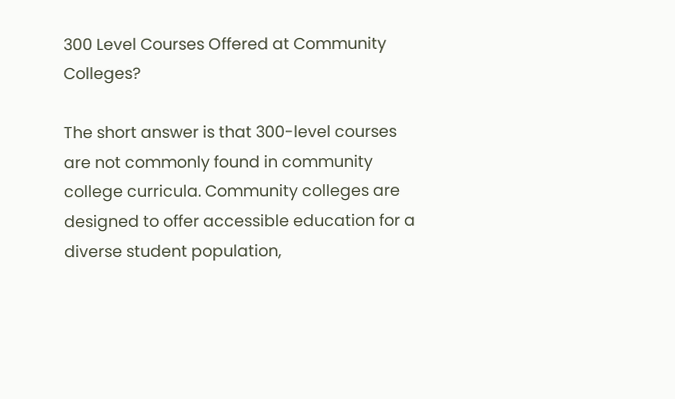300 Level Courses Offered at Community Colleges?

The short answer is that 300-level courses are not commonly found in community college curricula. Community colleges are designed to offer accessible education for a diverse student population,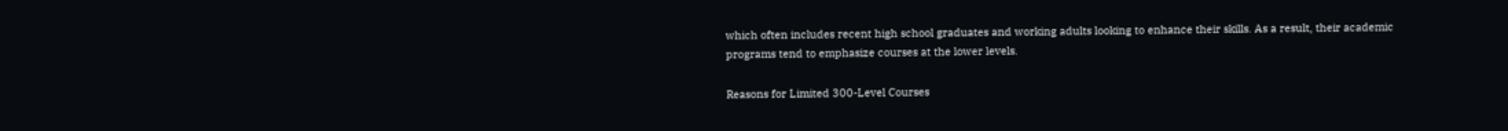which often includes recent high school graduates and working adults looking to enhance their skills. As a result, their academic programs tend to emphasize courses at the lower levels.

Reasons for Limited 300-Level Courses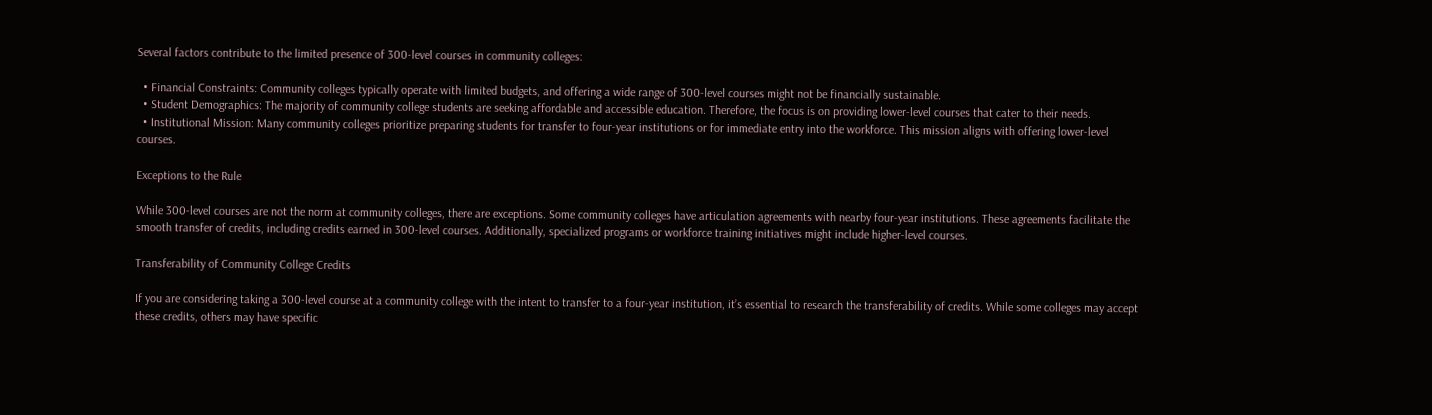Several factors contribute to the limited presence of 300-level courses in community colleges:

  • Financial Constraints: Community colleges typically operate with limited budgets, and offering a wide range of 300-level courses might not be financially sustainable.
  • Student Demographics: The majority of community college students are seeking affordable and accessible education. Therefore, the focus is on providing lower-level courses that cater to their needs.
  • Institutional Mission: Many community colleges prioritize preparing students for transfer to four-year institutions or for immediate entry into the workforce. This mission aligns with offering lower-level courses.

Exceptions to the Rule

While 300-level courses are not the norm at community colleges, there are exceptions. Some community colleges have articulation agreements with nearby four-year institutions. These agreements facilitate the smooth transfer of credits, including credits earned in 300-level courses. Additionally, specialized programs or workforce training initiatives might include higher-level courses.

Transferability of Community College Credits

If you are considering taking a 300-level course at a community college with the intent to transfer to a four-year institution, it’s essential to research the transferability of credits. While some colleges may accept these credits, others may have specific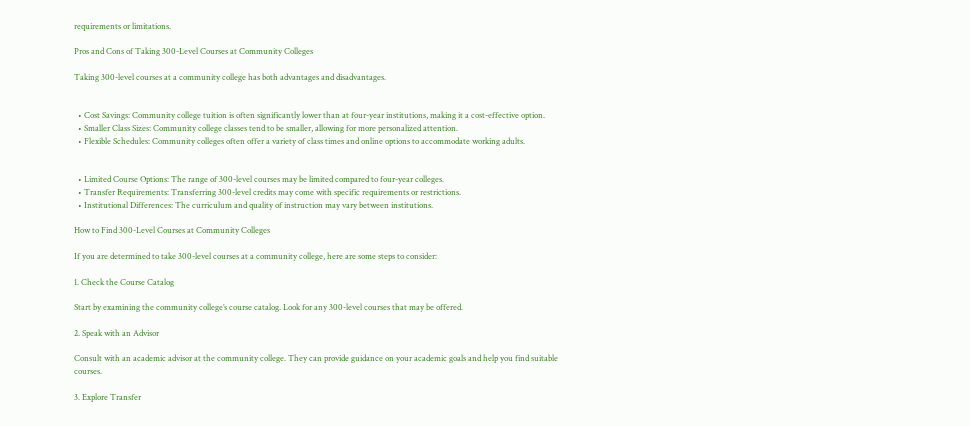requirements or limitations.

Pros and Cons of Taking 300-Level Courses at Community Colleges

Taking 300-level courses at a community college has both advantages and disadvantages.


  • Cost Savings: Community college tuition is often significantly lower than at four-year institutions, making it a cost-effective option.
  • Smaller Class Sizes: Community college classes tend to be smaller, allowing for more personalized attention.
  • Flexible Schedules: Community colleges often offer a variety of class times and online options to accommodate working adults.


  • Limited Course Options: The range of 300-level courses may be limited compared to four-year colleges.
  • Transfer Requirements: Transferring 300-level credits may come with specific requirements or restrictions.
  • Institutional Differences: The curriculum and quality of instruction may vary between institutions.

How to Find 300-Level Courses at Community Colleges

If you are determined to take 300-level courses at a community college, here are some steps to consider:

1. Check the Course Catalog

Start by examining the community college’s course catalog. Look for any 300-level courses that may be offered.

2. Speak with an Advisor

Consult with an academic advisor at the community college. They can provide guidance on your academic goals and help you find suitable courses.

3. Explore Transfer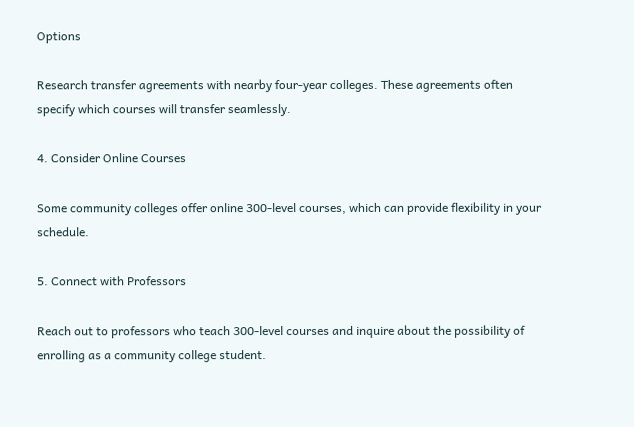Options

Research transfer agreements with nearby four-year colleges. These agreements often specify which courses will transfer seamlessly.

4. Consider Online Courses

Some community colleges offer online 300-level courses, which can provide flexibility in your schedule.

5. Connect with Professors

Reach out to professors who teach 300-level courses and inquire about the possibility of enrolling as a community college student.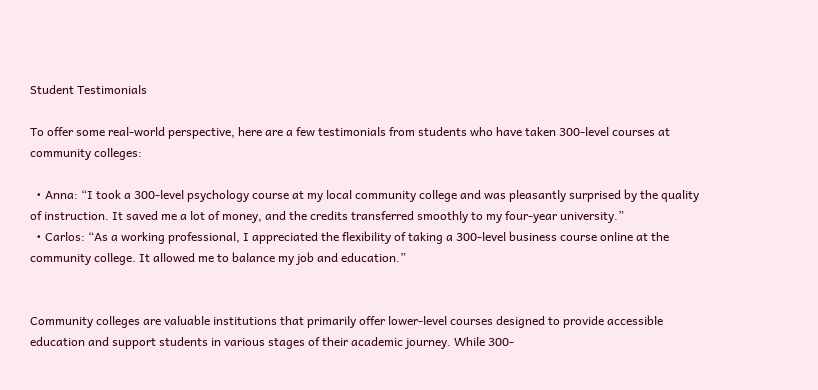Student Testimonials

To offer some real-world perspective, here are a few testimonials from students who have taken 300-level courses at community colleges:

  • Anna: “I took a 300-level psychology course at my local community college and was pleasantly surprised by the quality of instruction. It saved me a lot of money, and the credits transferred smoothly to my four-year university.”
  • Carlos: “As a working professional, I appreciated the flexibility of taking a 300-level business course online at the community college. It allowed me to balance my job and education.”


Community colleges are valuable institutions that primarily offer lower-level courses designed to provide accessible education and support students in various stages of their academic journey. While 300-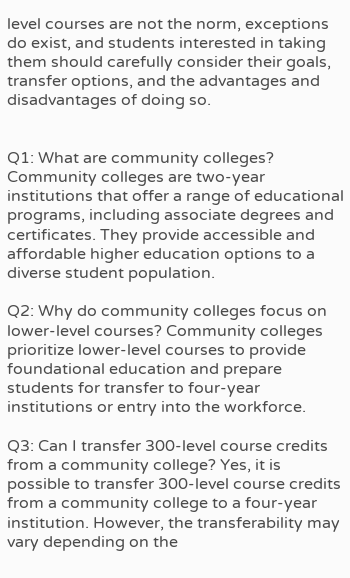level courses are not the norm, exceptions do exist, and students interested in taking them should carefully consider their goals, transfer options, and the advantages and disadvantages of doing so.


Q1: What are community colleges? Community colleges are two-year institutions that offer a range of educational programs, including associate degrees and certificates. They provide accessible and affordable higher education options to a diverse student population.

Q2: Why do community colleges focus on lower-level courses? Community colleges prioritize lower-level courses to provide foundational education and prepare students for transfer to four-year institutions or entry into the workforce.

Q3: Can I transfer 300-level course credits from a community college? Yes, it is possible to transfer 300-level course credits from a community college to a four-year institution. However, the transferability may vary depending on the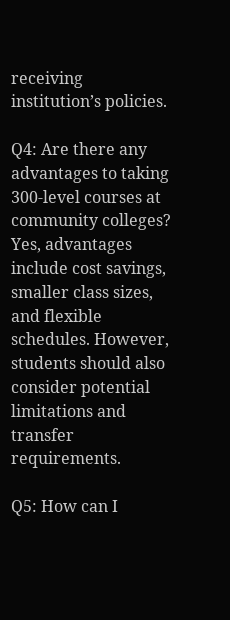receiving institution’s policies.

Q4: Are there any advantages to taking 300-level courses at community colleges? Yes, advantages include cost savings, smaller class sizes, and flexible schedules. However, students should also consider potential limitations and transfer requirements.

Q5: How can I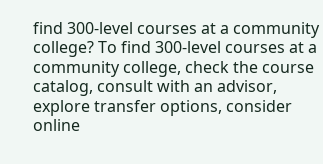find 300-level courses at a community college? To find 300-level courses at a community college, check the course catalog, consult with an advisor, explore transfer options, consider online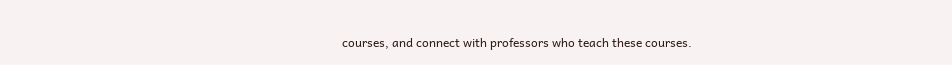courses, and connect with professors who teach these courses.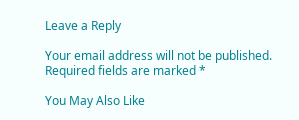Leave a Reply

Your email address will not be published. Required fields are marked *

You May Also Like